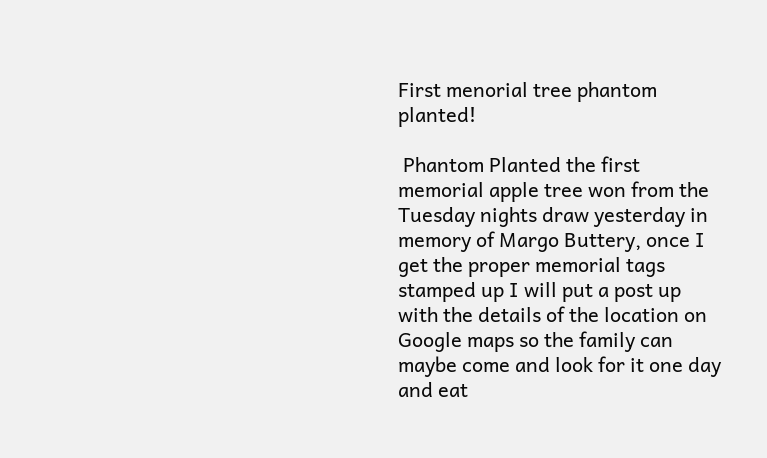First menorial tree phantom planted!

 Phantom Planted the first memorial apple tree won from the Tuesday nights draw yesterday in memory of Margo Buttery, once I get the proper memorial tags stamped up I will put a post up with the details of the location on Google maps so the family can maybe come and look for it one day and eat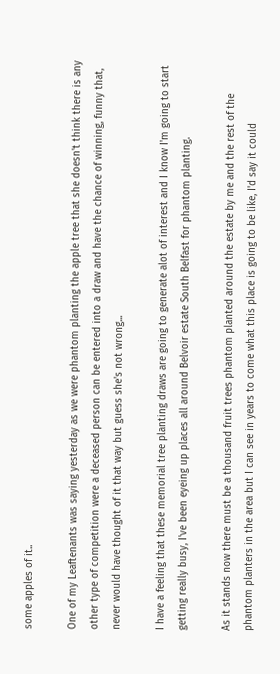some apples of it..

One of my Leaftenants was saying yesterday as we were phantom planting the apple tree that she doesn't think there is any other type of competition were a deceased person can be entered into a draw and have the chance of winning, funny that, never would have thought of it that way but guess she's not wrong...

I have a feeling that these memorial tree planting draws are going to generate alot of interest and I know I'm going to start getting really busy, I've been eyeing up places all around Belvoir estate South Belfast for phantom planting.

As it stands now there must be a thousand fruit trees phantom planted around the estate by me and the rest of the phantom planters in the area but I can see in years to come what this place is going to be like, I'd say it could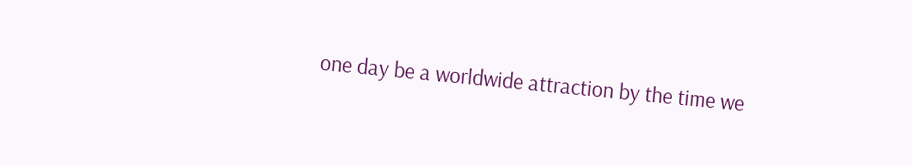one day be a worldwide attraction by the time we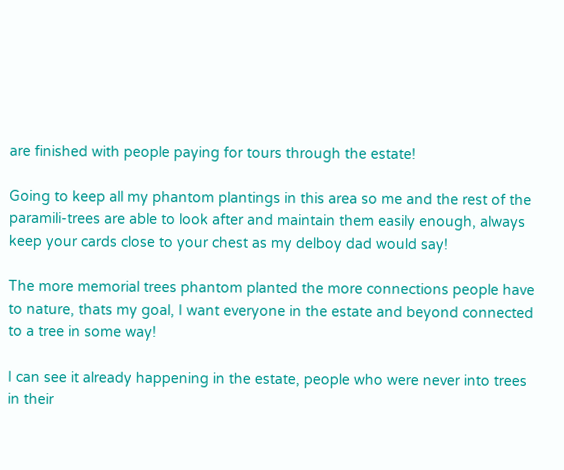are finished with people paying for tours through the estate!

Going to keep all my phantom plantings in this area so me and the rest of the paramili-trees are able to look after and maintain them easily enough, always keep your cards close to your chest as my delboy dad would say!

The more memorial trees phantom planted the more connections people have to nature, thats my goal, I want everyone in the estate and beyond connected to a tree in some way!

I can see it already happening in the estate, people who were never into trees in their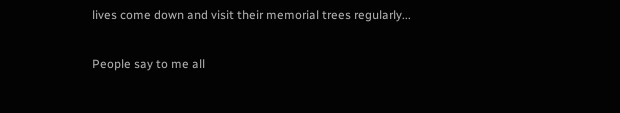lives come down and visit their memorial trees regularly...

People say to me all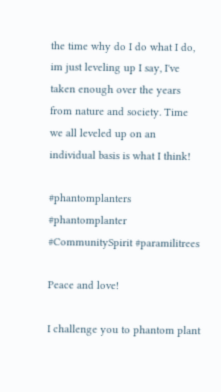the time why do I do what I do, im just leveling up I say, I've taken enough over the years from nature and society. Time we all leveled up on an individual basis is what I think!

#phantomplanters #phantomplanter #CommunitySpirit #paramilitrees

Peace and love!

I challenge you to phantom plant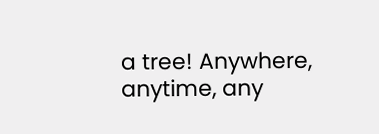a tree! Anywhere, anytime, any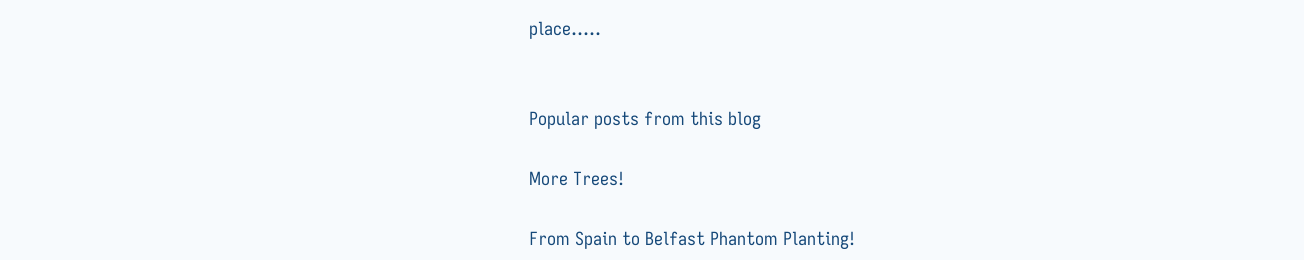place.....


Popular posts from this blog

More Trees!

From Spain to Belfast Phantom Planting!